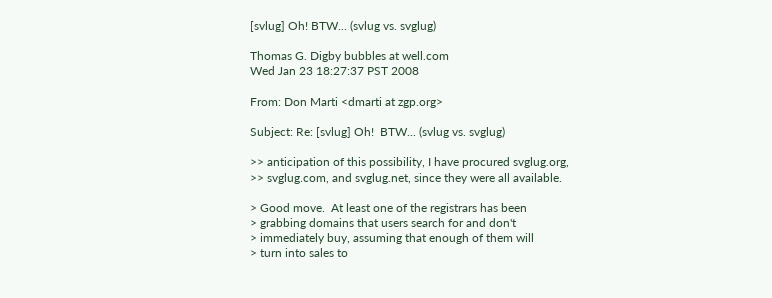[svlug] Oh! BTW... (svlug vs. svglug)

Thomas G. Digby bubbles at well.com
Wed Jan 23 18:27:37 PST 2008

From: Don Marti <dmarti at zgp.org>

Subject: Re: [svlug] Oh!  BTW... (svlug vs. svglug)

>> anticipation of this possibility, I have procured svglug.org,
>> svglug.com, and svglug.net, since they were all available.

> Good move.  At least one of the registrars has been
> grabbing domains that users search for and don't
> immediately buy, assuming that enough of them will
> turn into sales to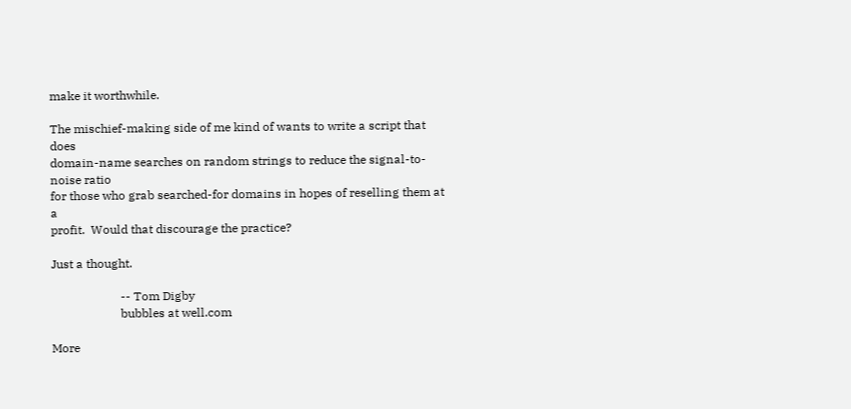make it worthwhile.

The mischief-making side of me kind of wants to write a script that does
domain-name searches on random strings to reduce the signal-to-noise ratio
for those who grab searched-for domains in hopes of reselling them at a
profit.  Would that discourage the practice?

Just a thought.

                       -- Tom Digby
                       bubbles at well.com

More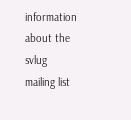information about the svlug mailing list